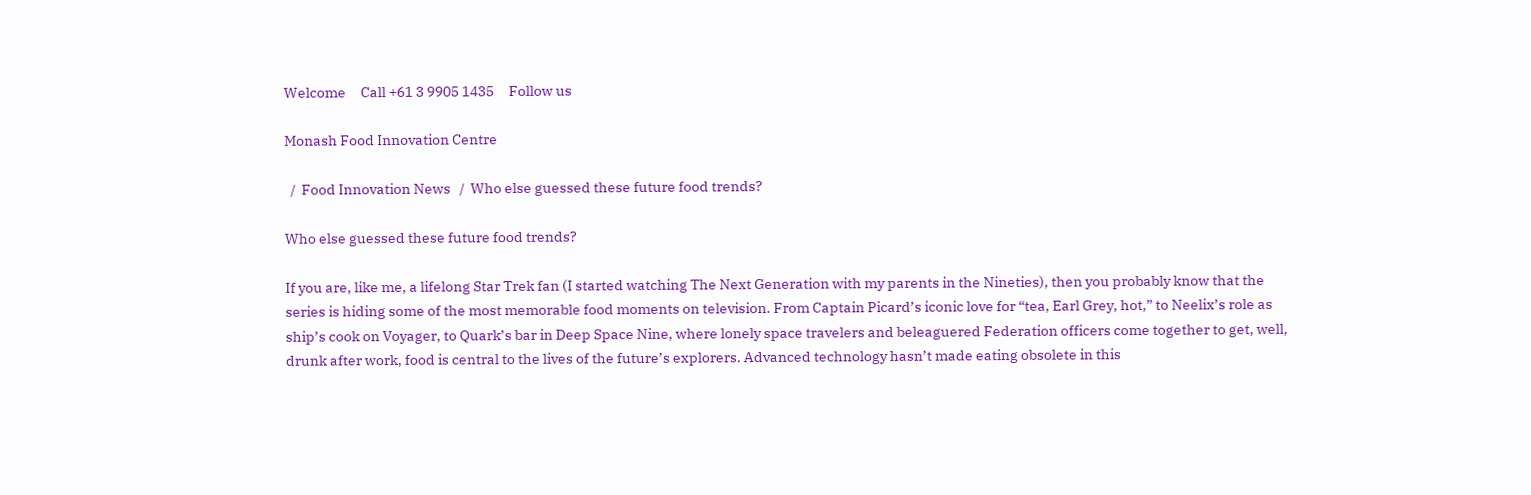Welcome     Call +61 3 9905 1435     Follow us

Monash Food Innovation Centre

  /  Food Innovation News   /  Who else guessed these future food trends?

Who else guessed these future food trends?

If you are, like me, a lifelong Star Trek fan (I started watching The Next Generation with my parents in the Nineties), then you probably know that the series is hiding some of the most memorable food moments on television. From Captain Picard’s iconic love for “tea, Earl Grey, hot,” to Neelix’s role as ship’s cook on Voyager, to Quark’s bar in Deep Space Nine, where lonely space travelers and beleaguered Federation officers come together to get, well, drunk after work, food is central to the lives of the future’s explorers. Advanced technology hasn’t made eating obsolete in this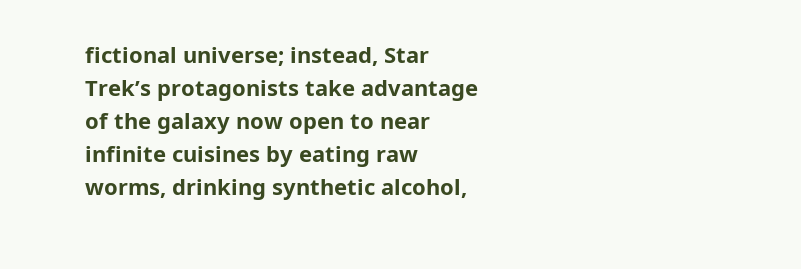fictional universe; instead, Star Trek’s protagonists take advantage of the galaxy now open to near infinite cuisines by eating raw worms, drinking synthetic alcohol,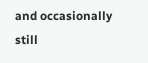and occasionally still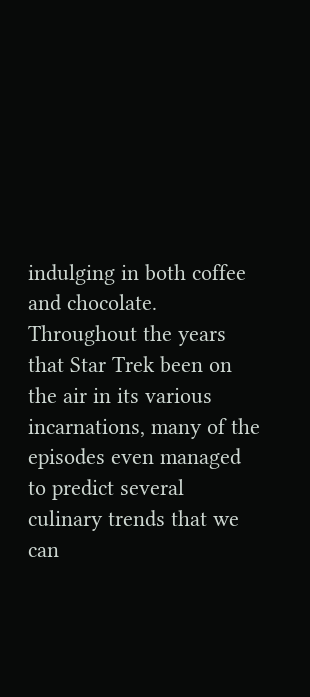indulging in both coffee and chocolate. Throughout the years that Star Trek been on the air in its various incarnations, many of the episodes even managed to predict several culinary trends that we can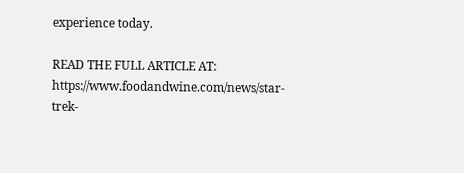experience today.

READ THE FULL ARTICLE AT: https://www.foodandwine.com/news/star-trek-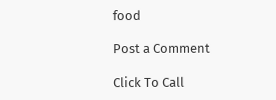food

Post a Comment

Click To Call